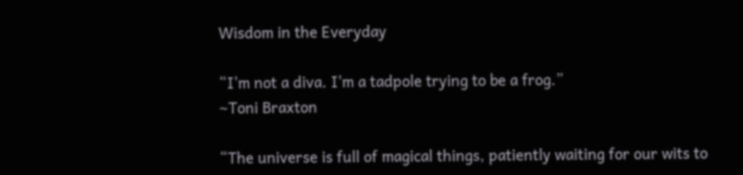Wisdom in the Everyday

“I'm not a diva. I'm a tadpole trying to be a frog.”
~Toni Braxton

“The universe is full of magical things, patiently waiting for our wits to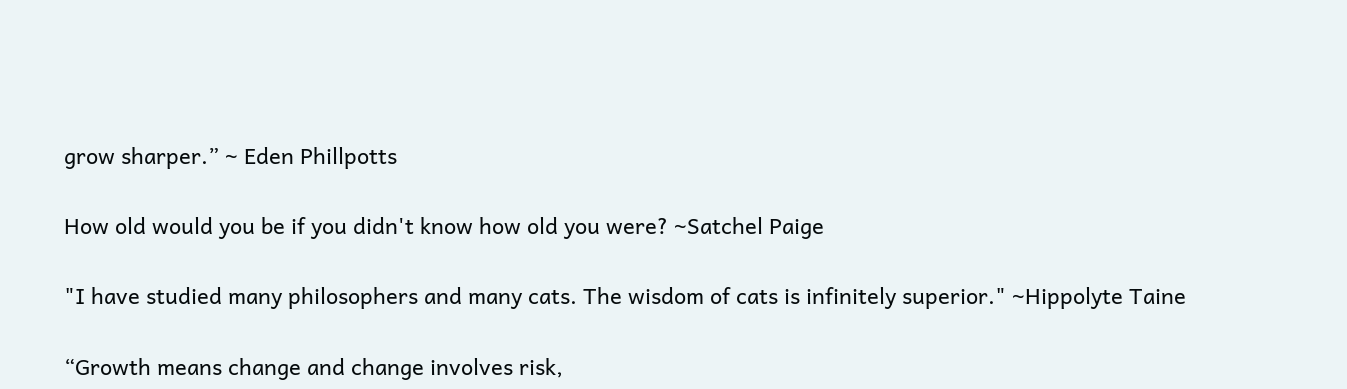grow sharper.” ~ Eden Phillpotts

How old would you be if you didn't know how old you were? ~Satchel Paige

"I have studied many philosophers and many cats. The wisdom of cats is infinitely superior." ~Hippolyte Taine

“Growth means change and change involves risk,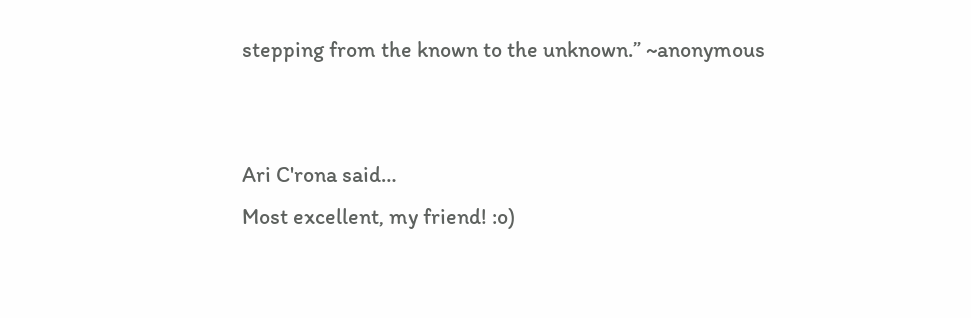stepping from the known to the unknown.” ~anonymous


Ari C'rona said…
Most excellent, my friend! :o)